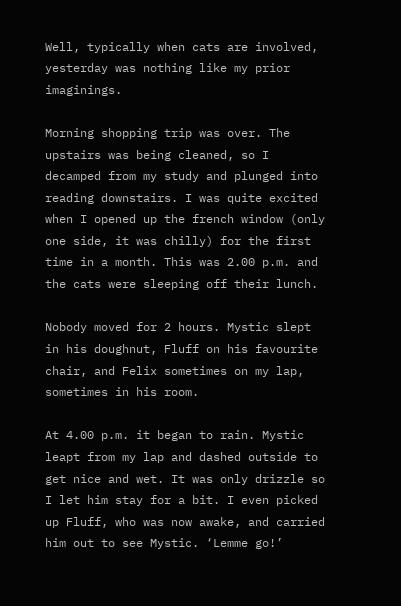Well, typically when cats are involved, yesterday was nothing like my prior imaginings.

Morning shopping trip was over. The upstairs was being cleaned, so I decamped from my study and plunged into reading downstairs. I was quite excited when I opened up the french window (only one side, it was chilly) for the first time in a month. This was 2.00 p.m. and the cats were sleeping off their lunch.

Nobody moved for 2 hours. Mystic slept in his doughnut, Fluff on his favourite chair, and Felix sometimes on my lap, sometimes in his room.

At 4.00 p.m. it began to rain. Mystic leapt from my lap and dashed outside to get nice and wet. It was only drizzle so I let him stay for a bit. I even picked up Fluff, who was now awake, and carried him out to see Mystic. ‘Lemme go!’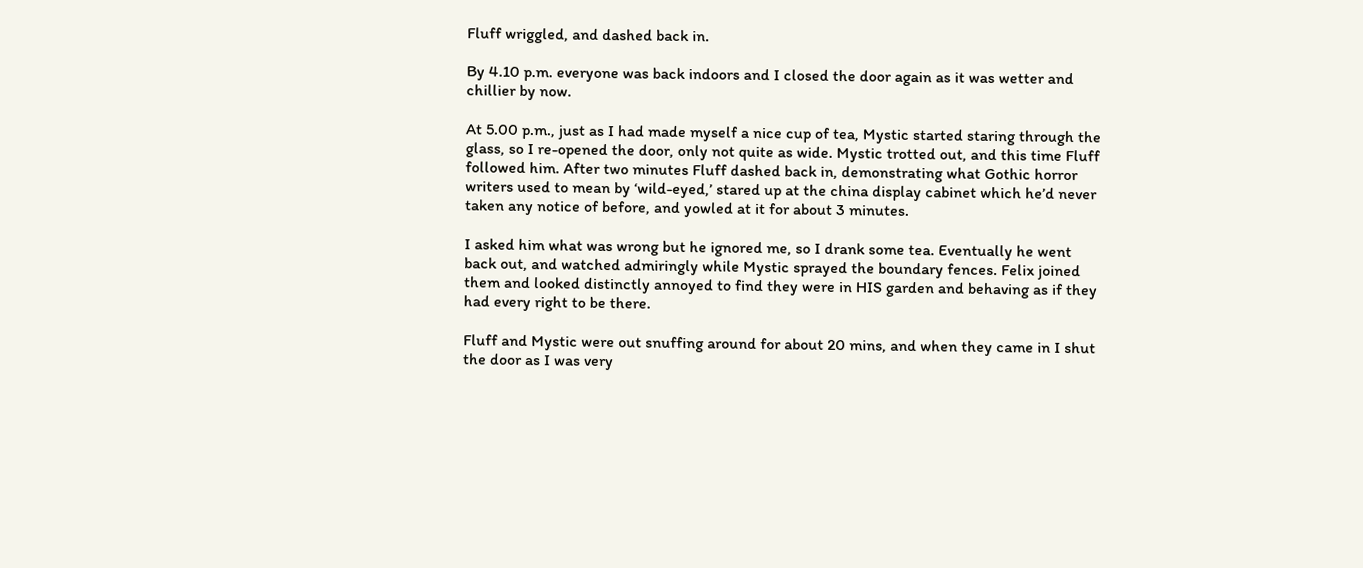Fluff wriggled, and dashed back in.

By 4.10 p.m. everyone was back indoors and I closed the door again as it was wetter and chillier by now.

At 5.00 p.m., just as I had made myself a nice cup of tea, Mystic started staring through the glass, so I re-opened the door, only not quite as wide. Mystic trotted out, and this time Fluff followed him. After two minutes Fluff dashed back in, demonstrating what Gothic horror writers used to mean by ‘wild-eyed,’ stared up at the china display cabinet which he’d never taken any notice of before, and yowled at it for about 3 minutes.

I asked him what was wrong but he ignored me, so I drank some tea. Eventually he went back out, and watched admiringly while Mystic sprayed the boundary fences. Felix joined them and looked distinctly annoyed to find they were in HIS garden and behaving as if they had every right to be there.

Fluff and Mystic were out snuffing around for about 20 mins, and when they came in I shut the door as I was very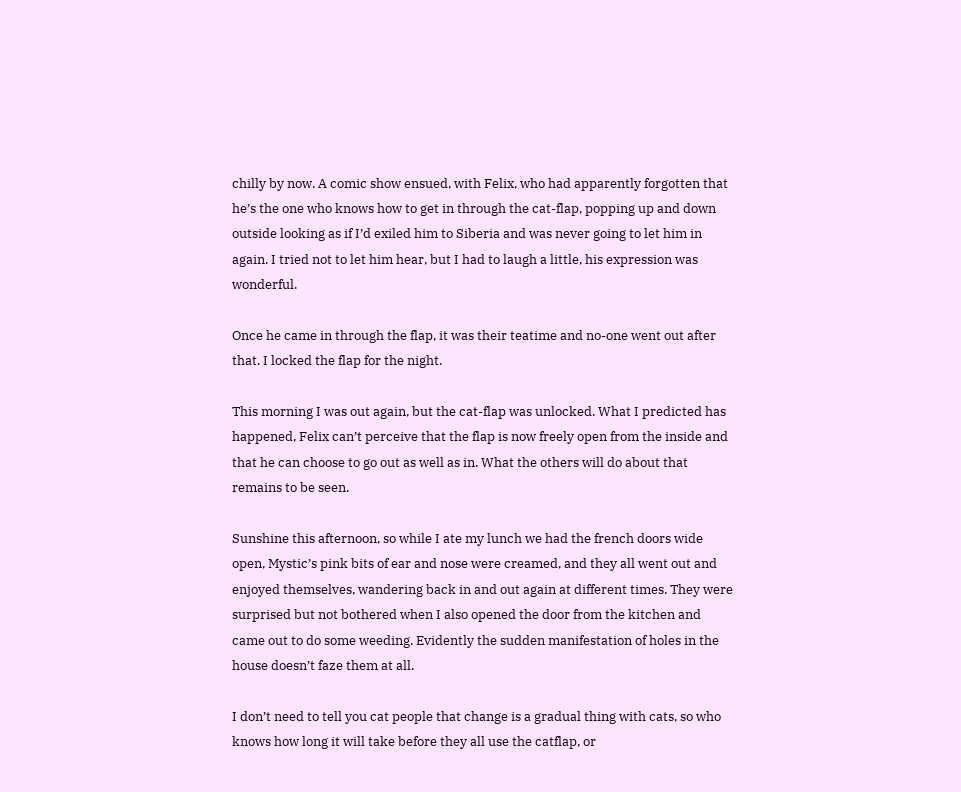chilly by now. A comic show ensued, with Felix, who had apparently forgotten that he’s the one who knows how to get in through the cat-flap, popping up and down outside looking as if I’d exiled him to Siberia and was never going to let him in again. I tried not to let him hear, but I had to laugh a little, his expression was wonderful.

Once he came in through the flap, it was their teatime and no-one went out after that. I locked the flap for the night.

This morning I was out again, but the cat-flap was unlocked. What I predicted has happened, Felix can’t perceive that the flap is now freely open from the inside and that he can choose to go out as well as in. What the others will do about that remains to be seen.

Sunshine this afternoon, so while I ate my lunch we had the french doors wide open, Mystic’s pink bits of ear and nose were creamed, and they all went out and enjoyed themselves, wandering back in and out again at different times. They were surprised but not bothered when I also opened the door from the kitchen and came out to do some weeding. Evidently the sudden manifestation of holes in the house doesn’t faze them at all.

I don’t need to tell you cat people that change is a gradual thing with cats, so who knows how long it will take before they all use the catflap, or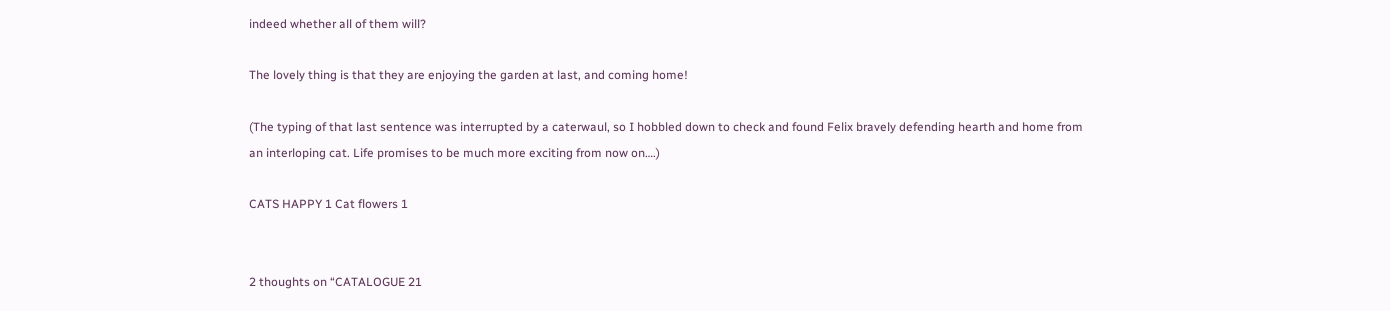indeed whether all of them will?

The lovely thing is that they are enjoying the garden at last, and coming home!

(The typing of that last sentence was interrupted by a caterwaul, so I hobbled down to check and found Felix bravely defending hearth and home from an interloping cat. Life promises to be much more exciting from now on….)

CATS HAPPY 1 Cat flowers 1


2 thoughts on “CATALOGUE 21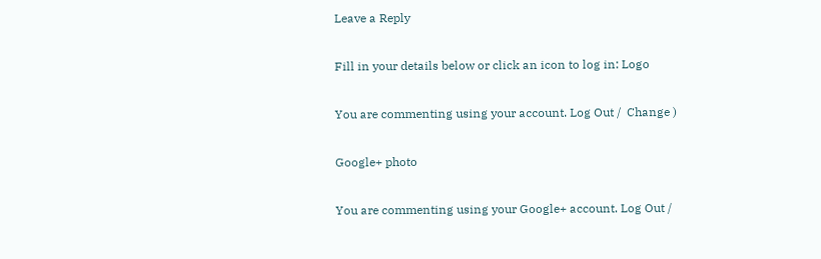Leave a Reply

Fill in your details below or click an icon to log in: Logo

You are commenting using your account. Log Out /  Change )

Google+ photo

You are commenting using your Google+ account. Log Out /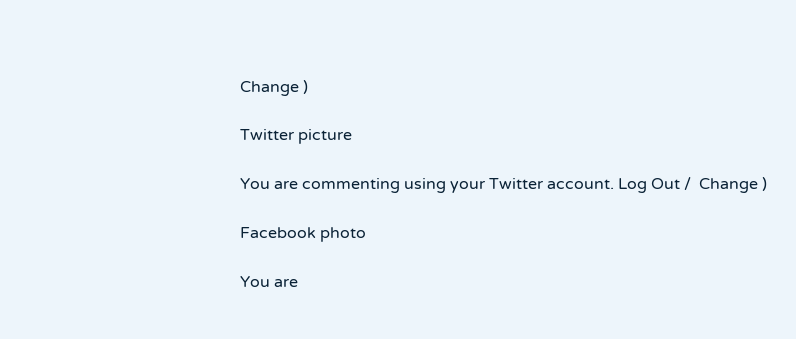Change )

Twitter picture

You are commenting using your Twitter account. Log Out /  Change )

Facebook photo

You are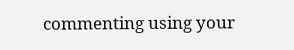commenting using your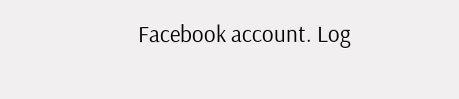Facebook account. Log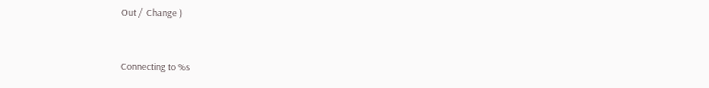Out /  Change )


Connecting to %s